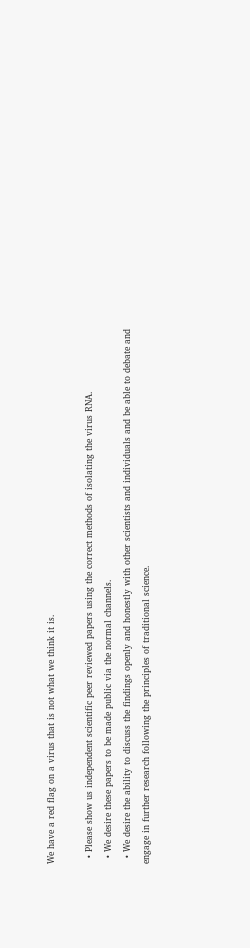We have a red flag on a virus that is not what we think it is.

  • Please show us independent scientific peer reviewed papers using the correct methods of isolating the virus RNA.
  • We desire these papers to be made public via the normal channels.
  • We desire the ability to discuss the findings openly and honestly with other scientists and individuals and be able to debate and engage in further research following the principles of traditional science.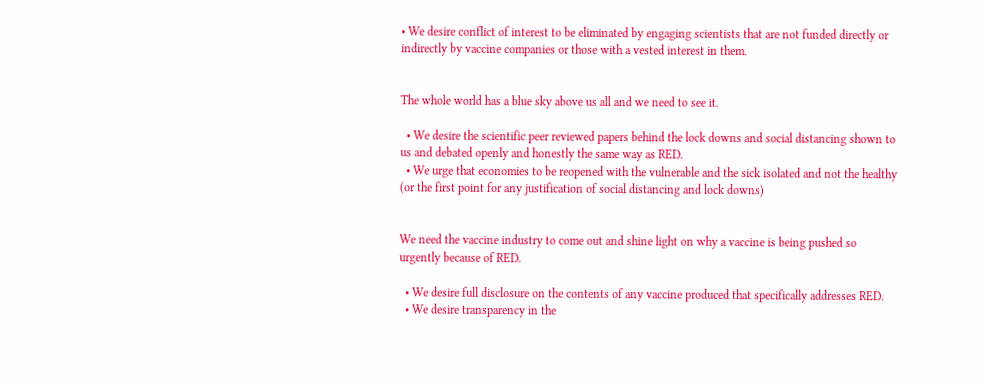• We desire conflict of interest to be eliminated by engaging scientists that are not funded directly or indirectly by vaccine companies or those with a vested interest in them.


The whole world has a blue sky above us all and we need to see it.

  • We desire the scientific peer reviewed papers behind the lock downs and social distancing shown to us and debated openly and honestly the same way as RED.
  • We urge that economies to be reopened with the vulnerable and the sick isolated and not the healthy (or the first point for any justification of social distancing and lock downs)


We need the vaccine industry to come out and shine light on why a vaccine is being pushed so urgently because of RED.

  • We desire full disclosure on the contents of any vaccine produced that specifically addresses RED.
  • We desire transparency in the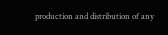production and distribution of any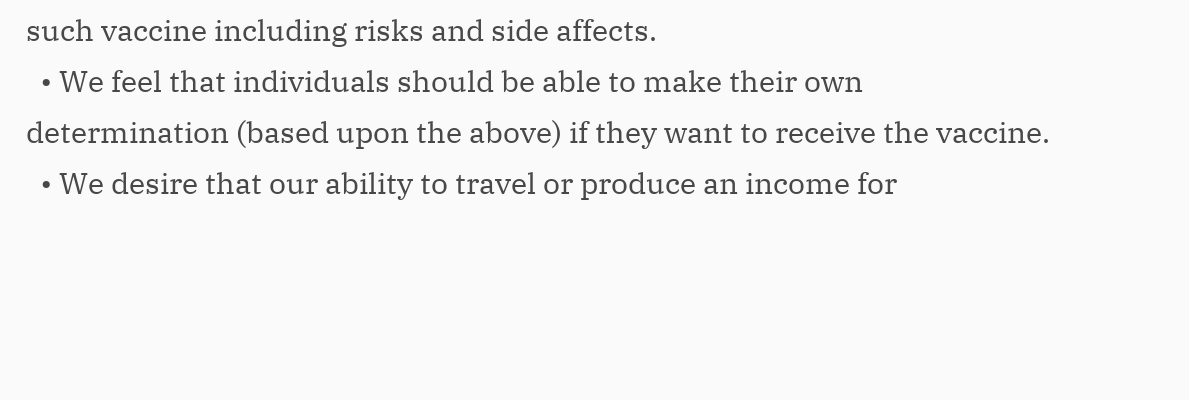such vaccine including risks and side affects.
  • We feel that individuals should be able to make their own determination (based upon the above) if they want to receive the vaccine.
  • We desire that our ability to travel or produce an income for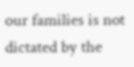our families is not dictated by the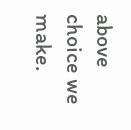above choice we make.